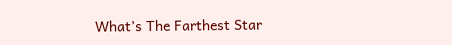What’s The Farthest Star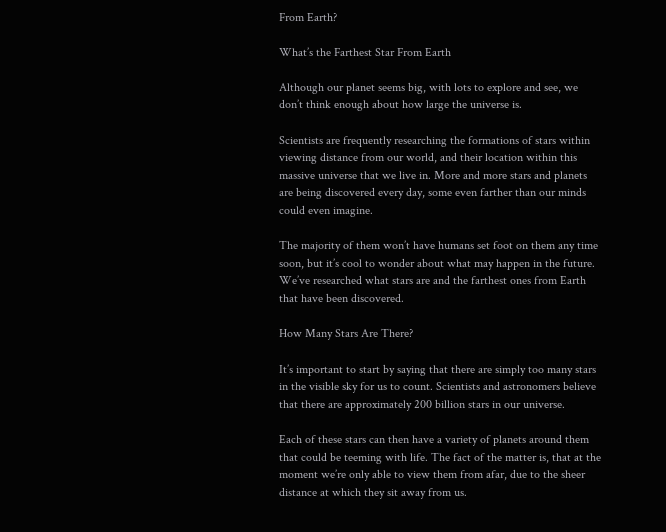From Earth?

What’s the Farthest Star From Earth

Although our planet seems big, with lots to explore and see, we don’t think enough about how large the universe is.

Scientists are frequently researching the formations of stars within viewing distance from our world, and their location within this massive universe that we live in. More and more stars and planets are being discovered every day, some even farther than our minds could even imagine.

The majority of them won’t have humans set foot on them any time soon, but it’s cool to wonder about what may happen in the future. We’ve researched what stars are and the farthest ones from Earth that have been discovered.

How Many Stars Are There?

It’s important to start by saying that there are simply too many stars in the visible sky for us to count. Scientists and astronomers believe that there are approximately 200 billion stars in our universe.

Each of these stars can then have a variety of planets around them that could be teeming with life. The fact of the matter is, that at the moment we’re only able to view them from afar, due to the sheer distance at which they sit away from us.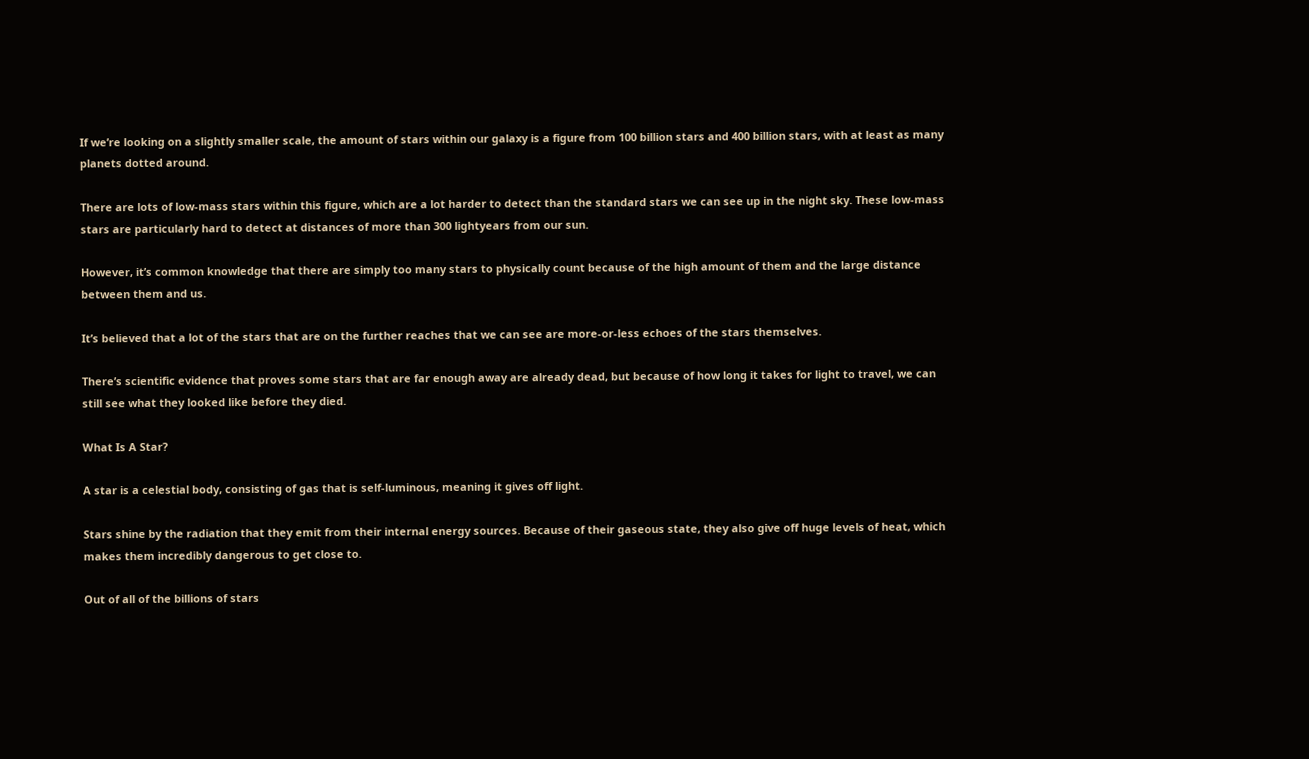If we’re looking on a slightly smaller scale, the amount of stars within our galaxy is a figure from 100 billion stars and 400 billion stars, with at least as many planets dotted around.

There are lots of low-mass stars within this figure, which are a lot harder to detect than the standard stars we can see up in the night sky. These low-mass stars are particularly hard to detect at distances of more than 300 lightyears from our sun.

However, it’s common knowledge that there are simply too many stars to physically count because of the high amount of them and the large distance between them and us.

It’s believed that a lot of the stars that are on the further reaches that we can see are more-or-less echoes of the stars themselves.

There’s scientific evidence that proves some stars that are far enough away are already dead, but because of how long it takes for light to travel, we can still see what they looked like before they died.

What Is A Star?

A star is a celestial body, consisting of gas that is self-luminous, meaning it gives off light.

Stars shine by the radiation that they emit from their internal energy sources. Because of their gaseous state, they also give off huge levels of heat, which makes them incredibly dangerous to get close to.

Out of all of the billions of stars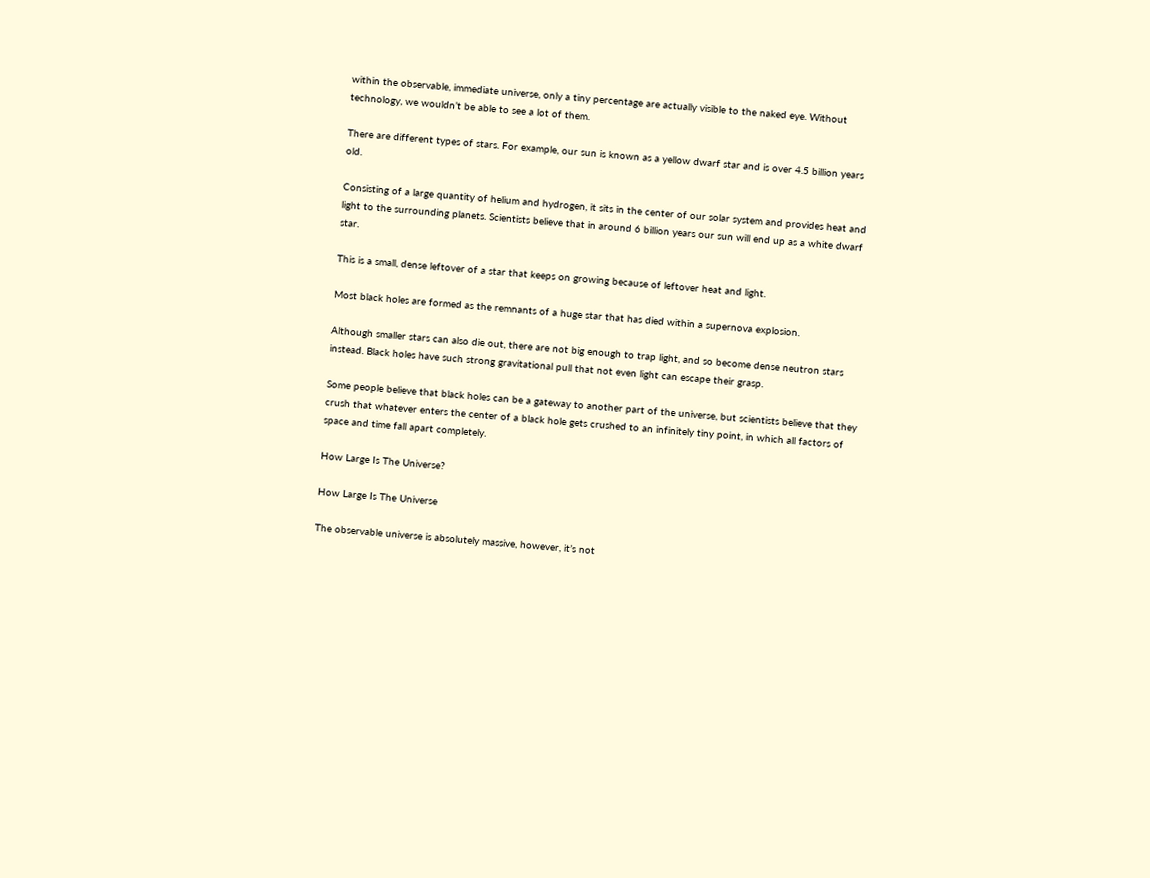within the observable, immediate universe, only a tiny percentage are actually visible to the naked eye. Without technology, we wouldn’t be able to see a lot of them.

There are different types of stars. For example, our sun is known as a yellow dwarf star and is over 4.5 billion years old.

Consisting of a large quantity of helium and hydrogen, it sits in the center of our solar system and provides heat and light to the surrounding planets. Scientists believe that in around 6 billion years our sun will end up as a white dwarf star.

This is a small, dense leftover of a star that keeps on growing because of leftover heat and light.

Most black holes are formed as the remnants of a huge star that has died within a supernova explosion.

Although smaller stars can also die out, there are not big enough to trap light, and so become dense neutron stars instead. Black holes have such strong gravitational pull that not even light can escape their grasp.

Some people believe that black holes can be a gateway to another part of the universe, but scientists believe that they crush that whatever enters the center of a black hole gets crushed to an infinitely tiny point, in which all factors of space and time fall apart completely.

How Large Is The Universe?

How Large Is The Universe

The observable universe is absolutely massive, however, it’s not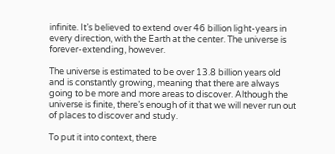infinite. It’s believed to extend over 46 billion light-years in every direction, with the Earth at the center. The universe is forever-extending, however.

The universe is estimated to be over 13.8 billion years old and is constantly growing, meaning that there are always going to be more and more areas to discover. Although the universe is finite, there’s enough of it that we will never run out of places to discover and study.

To put it into context, there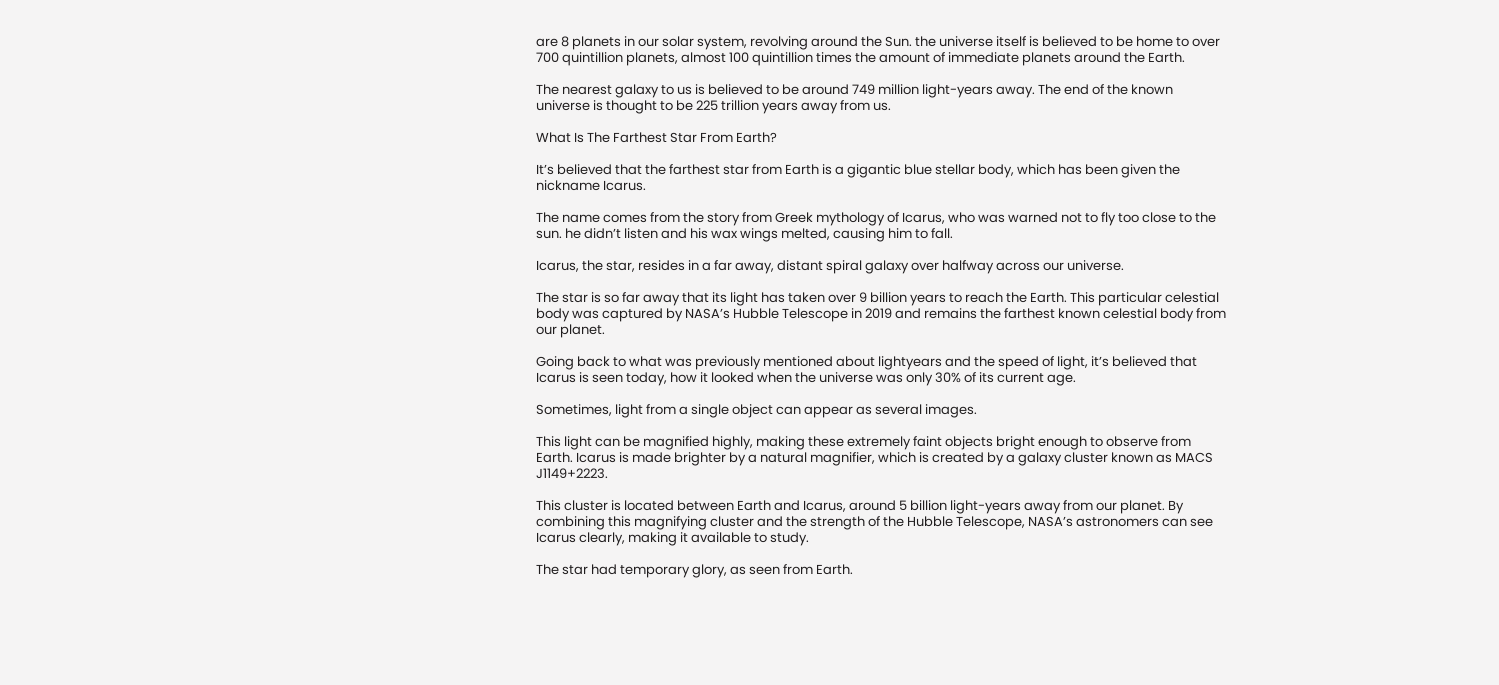are 8 planets in our solar system, revolving around the Sun. the universe itself is believed to be home to over 700 quintillion planets, almost 100 quintillion times the amount of immediate planets around the Earth.

The nearest galaxy to us is believed to be around 749 million light-years away. The end of the known universe is thought to be 225 trillion years away from us.

What Is The Farthest Star From Earth?

It’s believed that the farthest star from Earth is a gigantic blue stellar body, which has been given the nickname Icarus.

The name comes from the story from Greek mythology of Icarus, who was warned not to fly too close to the sun. he didn’t listen and his wax wings melted, causing him to fall.

Icarus, the star, resides in a far away, distant spiral galaxy over halfway across our universe.

The star is so far away that its light has taken over 9 billion years to reach the Earth. This particular celestial body was captured by NASA’s Hubble Telescope in 2019 and remains the farthest known celestial body from our planet.

Going back to what was previously mentioned about lightyears and the speed of light, it’s believed that Icarus is seen today, how it looked when the universe was only 30% of its current age.

Sometimes, light from a single object can appear as several images.

This light can be magnified highly, making these extremely faint objects bright enough to observe from Earth. Icarus is made brighter by a natural magnifier, which is created by a galaxy cluster known as MACS J1149+2223.

This cluster is located between Earth and Icarus, around 5 billion light-years away from our planet. By combining this magnifying cluster and the strength of the Hubble Telescope, NASA’s astronomers can see Icarus clearly, making it available to study.

The star had temporary glory, as seen from Earth.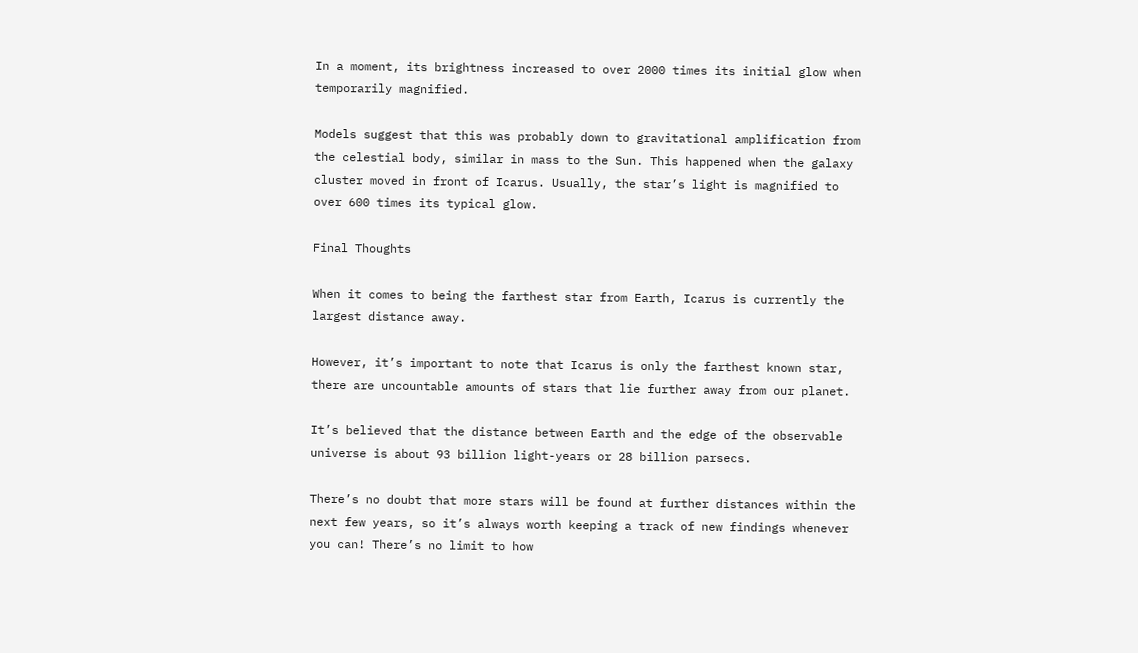In a moment, its brightness increased to over 2000 times its initial glow when temporarily magnified.

Models suggest that this was probably down to gravitational amplification from the celestial body, similar in mass to the Sun. This happened when the galaxy cluster moved in front of Icarus. Usually, the star’s light is magnified to over 600 times its typical glow.

Final Thoughts

When it comes to being the farthest star from Earth, Icarus is currently the largest distance away.

However, it’s important to note that Icarus is only the farthest known star, there are uncountable amounts of stars that lie further away from our planet.

It’s believed that the distance between Earth and the edge of the observable universe is about 93 billion light-years or 28 billion parsecs.

There’s no doubt that more stars will be found at further distances within the next few years, so it’s always worth keeping a track of new findings whenever you can! There’s no limit to how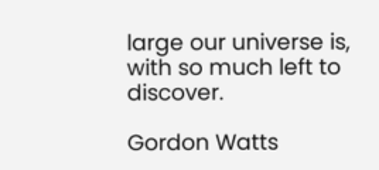large our universe is, with so much left to discover.

Gordon Watts